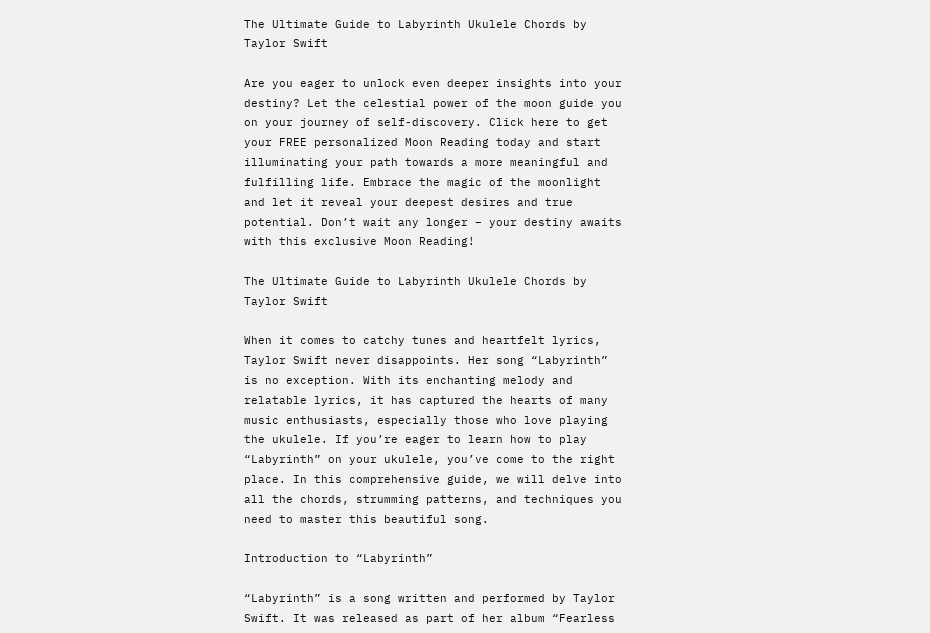The Ultimate Guide to Labyrinth Ukulele Chords by Taylor Swift

Are you eager to unlock even deeper insights into your destiny? Let the celestial power of the moon guide you on your journey of self-discovery. Click here to get your FREE personalized Moon Reading today and start illuminating your path towards a more meaningful and fulfilling life. Embrace the magic of the moonlight and let it reveal your deepest desires and true potential. Don’t wait any longer – your destiny awaits with this exclusive Moon Reading!

The Ultimate Guide to Labyrinth Ukulele Chords by Taylor Swift

When it comes to catchy tunes and heartfelt lyrics, Taylor Swift never disappoints. Her song “Labyrinth” is no exception. With its enchanting melody and relatable lyrics, it has captured the hearts of many music enthusiasts, especially those who love playing the ukulele. If you’re eager to learn how to play “Labyrinth” on your ukulele, you’ve come to the right place. In this comprehensive guide, we will delve into all the chords, strumming patterns, and techniques you need to master this beautiful song.

Introduction to “Labyrinth”

“Labyrinth” is a song written and performed by Taylor Swift. It was released as part of her album “Fearless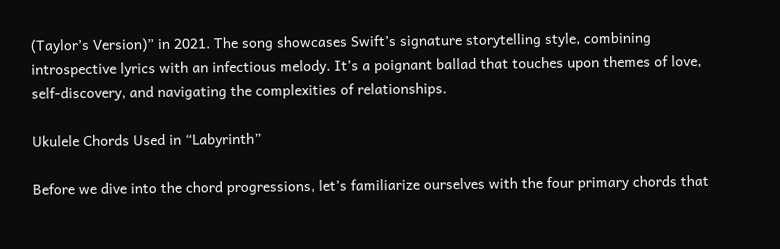(Taylor’s Version)” in 2021. The song showcases Swift’s signature storytelling style, combining introspective lyrics with an infectious melody. It’s a poignant ballad that touches upon themes of love, self-discovery, and navigating the complexities of relationships.

Ukulele Chords Used in “Labyrinth”

Before we dive into the chord progressions, let’s familiarize ourselves with the four primary chords that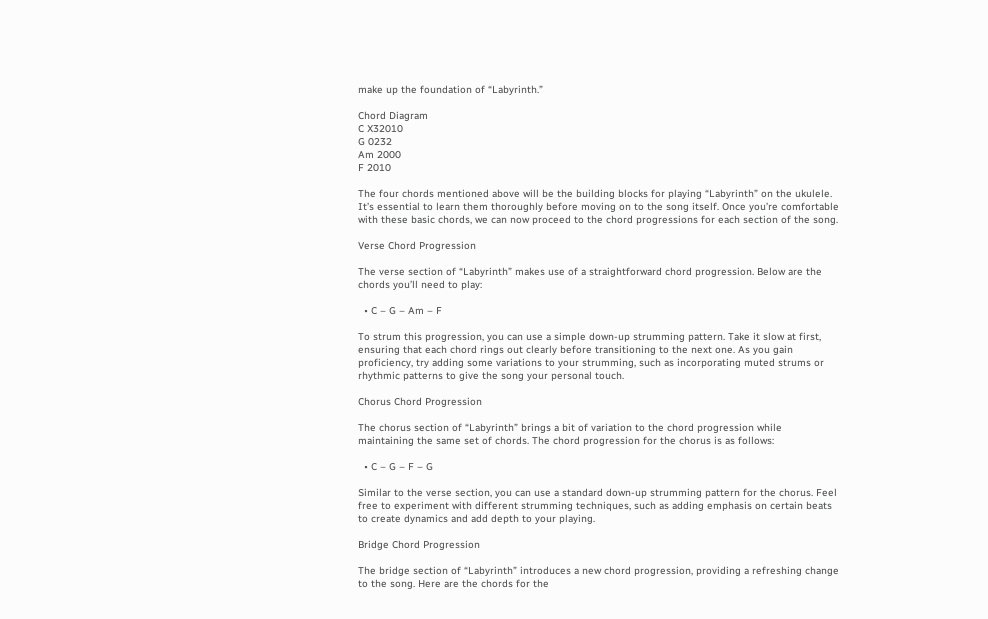make up the foundation of “Labyrinth.”

Chord Diagram
C X32010
G 0232
Am 2000
F 2010

The four chords mentioned above will be the building blocks for playing “Labyrinth” on the ukulele. It’s essential to learn them thoroughly before moving on to the song itself. Once you’re comfortable with these basic chords, we can now proceed to the chord progressions for each section of the song.

Verse Chord Progression

The verse section of “Labyrinth” makes use of a straightforward chord progression. Below are the chords you’ll need to play:

  • C – G – Am – F

To strum this progression, you can use a simple down-up strumming pattern. Take it slow at first, ensuring that each chord rings out clearly before transitioning to the next one. As you gain proficiency, try adding some variations to your strumming, such as incorporating muted strums or rhythmic patterns to give the song your personal touch.

Chorus Chord Progression

The chorus section of “Labyrinth” brings a bit of variation to the chord progression while maintaining the same set of chords. The chord progression for the chorus is as follows:

  • C – G – F – G

Similar to the verse section, you can use a standard down-up strumming pattern for the chorus. Feel free to experiment with different strumming techniques, such as adding emphasis on certain beats to create dynamics and add depth to your playing.

Bridge Chord Progression

The bridge section of “Labyrinth” introduces a new chord progression, providing a refreshing change to the song. Here are the chords for the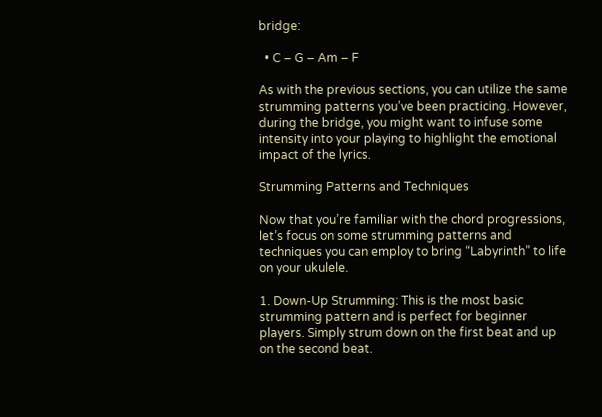bridge:

  • C – G – Am – F

As with the previous sections, you can utilize the same strumming patterns you’ve been practicing. However, during the bridge, you might want to infuse some intensity into your playing to highlight the emotional impact of the lyrics.

Strumming Patterns and Techniques

Now that you’re familiar with the chord progressions, let’s focus on some strumming patterns and techniques you can employ to bring “Labyrinth” to life on your ukulele.

1. Down-Up Strumming: This is the most basic strumming pattern and is perfect for beginner players. Simply strum down on the first beat and up on the second beat.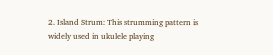2. Island Strum: This strumming pattern is widely used in ukulele playing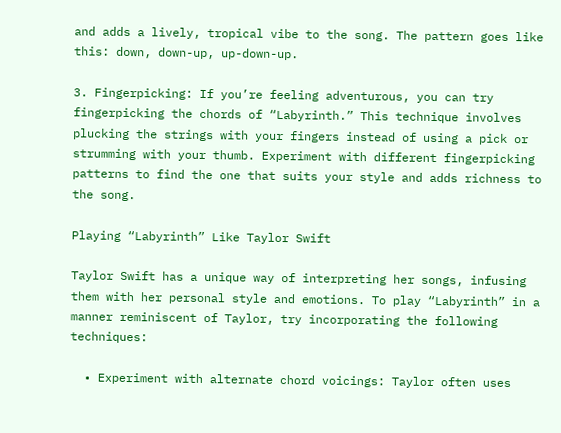and adds a lively, tropical vibe to the song. The pattern goes like this: down, down-up, up-down-up.

3. Fingerpicking: If you’re feeling adventurous, you can try fingerpicking the chords of “Labyrinth.” This technique involves plucking the strings with your fingers instead of using a pick or strumming with your thumb. Experiment with different fingerpicking patterns to find the one that suits your style and adds richness to the song.

Playing “Labyrinth” Like Taylor Swift

Taylor Swift has a unique way of interpreting her songs, infusing them with her personal style and emotions. To play “Labyrinth” in a manner reminiscent of Taylor, try incorporating the following techniques:

  • Experiment with alternate chord voicings: Taylor often uses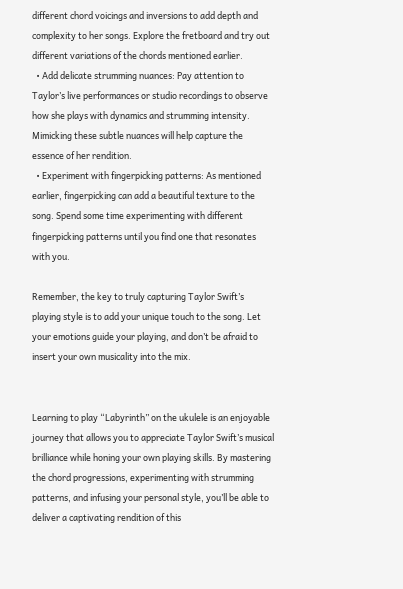different chord voicings and inversions to add depth and complexity to her songs. Explore the fretboard and try out different variations of the chords mentioned earlier.
  • Add delicate strumming nuances: Pay attention to Taylor’s live performances or studio recordings to observe how she plays with dynamics and strumming intensity. Mimicking these subtle nuances will help capture the essence of her rendition.
  • Experiment with fingerpicking patterns: As mentioned earlier, fingerpicking can add a beautiful texture to the song. Spend some time experimenting with different fingerpicking patterns until you find one that resonates with you.

Remember, the key to truly capturing Taylor Swift’s playing style is to add your unique touch to the song. Let your emotions guide your playing, and don’t be afraid to insert your own musicality into the mix.


Learning to play “Labyrinth” on the ukulele is an enjoyable journey that allows you to appreciate Taylor Swift’s musical brilliance while honing your own playing skills. By mastering the chord progressions, experimenting with strumming patterns, and infusing your personal style, you’ll be able to deliver a captivating rendition of this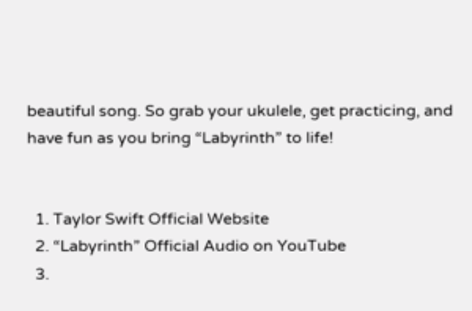beautiful song. So grab your ukulele, get practicing, and have fun as you bring “Labyrinth” to life!


  1. Taylor Swift Official Website
  2. “Labyrinth” Official Audio on YouTube
  3.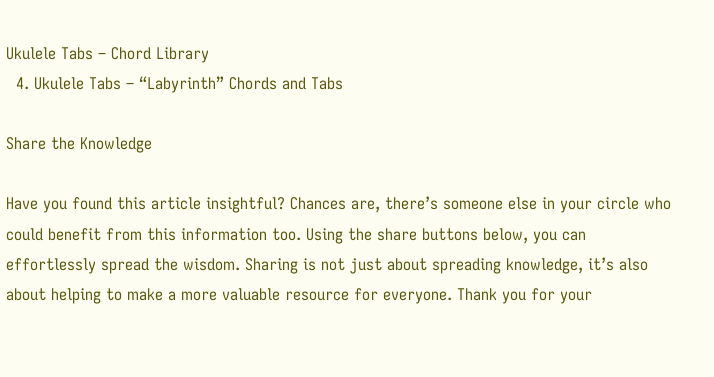Ukulele Tabs – Chord Library
  4. Ukulele Tabs – “Labyrinth” Chords and Tabs

Share the Knowledge

Have you found this article insightful? Chances are, there’s someone else in your circle who could benefit from this information too. Using the share buttons below, you can effortlessly spread the wisdom. Sharing is not just about spreading knowledge, it’s also about helping to make a more valuable resource for everyone. Thank you for your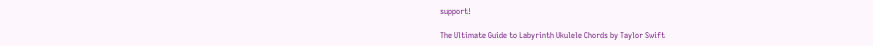support!

The Ultimate Guide to Labyrinth Ukulele Chords by Taylor Swift